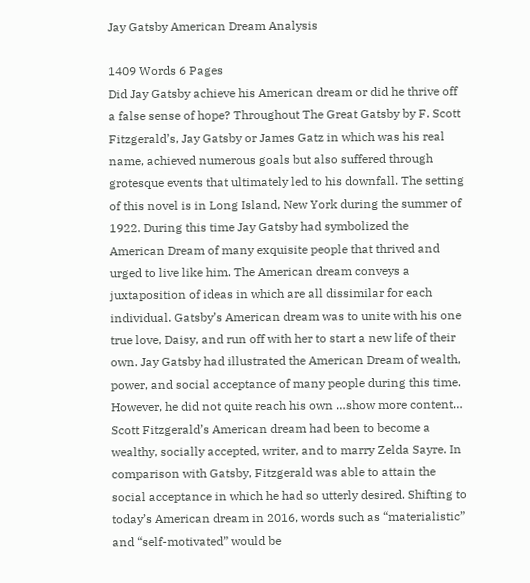Jay Gatsby American Dream Analysis

1409 Words 6 Pages
Did Jay Gatsby achieve his American dream or did he thrive off a false sense of hope? Throughout The Great Gatsby by F. Scott Fitzgerald’s, Jay Gatsby or James Gatz in which was his real name, achieved numerous goals but also suffered through grotesque events that ultimately led to his downfall. The setting of this novel is in Long Island, New York during the summer of 1922. During this time Jay Gatsby had symbolized the American Dream of many exquisite people that thrived and urged to live like him. The American dream conveys a juxtaposition of ideas in which are all dissimilar for each individual. Gatsby’s American dream was to unite with his one true love, Daisy, and run off with her to start a new life of their own. Jay Gatsby had illustrated the American Dream of wealth, power, and social acceptance of many people during this time. However, he did not quite reach his own …show more content…
Scott Fitzgerald’s American dream had been to become a wealthy, socially accepted, writer, and to marry Zelda Sayre. In comparison with Gatsby, Fitzgerald was able to attain the social acceptance in which he had so utterly desired. Shifting to today’s American dream in 2016, words such as “materialistic” and “self-motivated” would be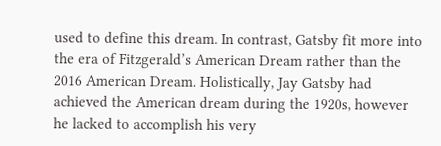used to define this dream. In contrast, Gatsby fit more into the era of Fitzgerald’s American Dream rather than the 2016 American Dream. Holistically, Jay Gatsby had achieved the American dream during the 1920s, however he lacked to accomplish his very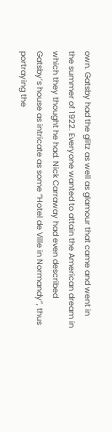own. Gatsby had the glitz as well as glamour that came and went in the summer of 1922. Everyone wanted to attain the American dream in which they thought he had. Nick Carraway had even described Gatsby’s house as intricate as some “Hotel de Ville in Normandy”, thus portraying the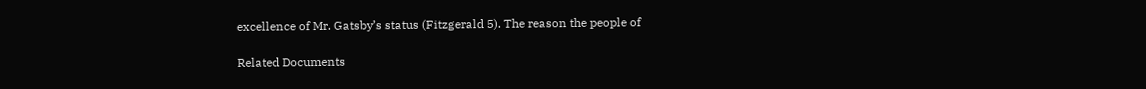excellence of Mr. Gatsby’s status (Fitzgerald 5). The reason the people of

Related Documents